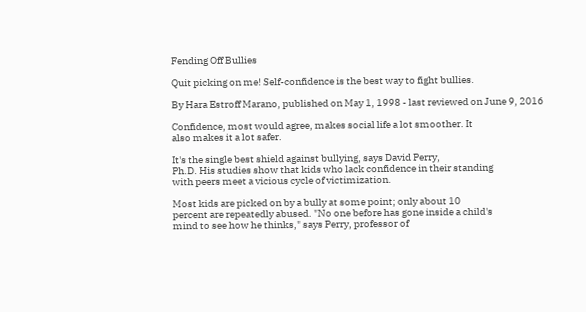Fending Off Bullies

Quit picking on me! Self-confidence is the best way to fight bullies.

By Hara Estroff Marano, published on May 1, 1998 - last reviewed on June 9, 2016

Confidence, most would agree, makes social life a lot smoother. It
also makes it a lot safer.

It's the single best shield against bullying, says David Perry,
Ph.D. His studies show that kids who lack confidence in their standing
with peers meet a vicious cycle of victimization.

Most kids are picked on by a bully at some point; only about 10
percent are repeatedly abused. "No one before has gone inside a child's
mind to see how he thinks," says Perry, professor of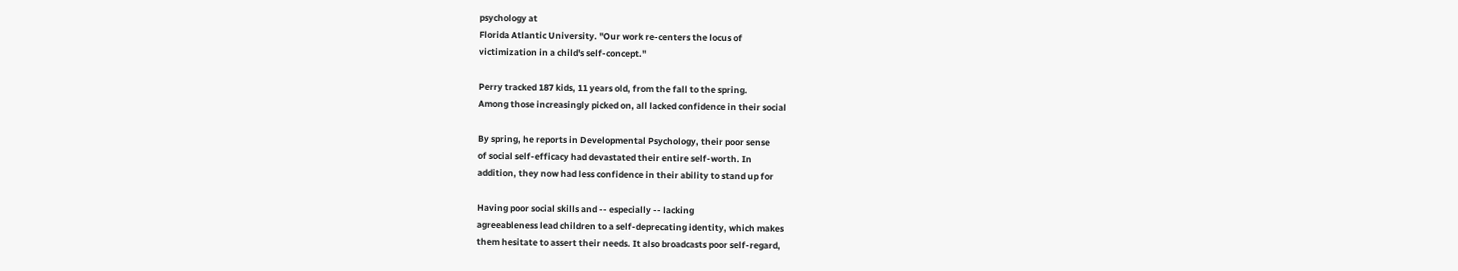psychology at
Florida Atlantic University. "Our work re-centers the locus of
victimization in a child's self-concept."

Perry tracked 187 kids, 11 years old, from the fall to the spring.
Among those increasingly picked on, all lacked confidence in their social

By spring, he reports in Developmental Psychology, their poor sense
of social self-efficacy had devastated their entire self-worth. In
addition, they now had less confidence in their ability to stand up for

Having poor social skills and -- especially -- lacking
agreeableness lead children to a self-deprecating identity, which makes
them hesitate to assert their needs. It also broadcasts poor self-regard,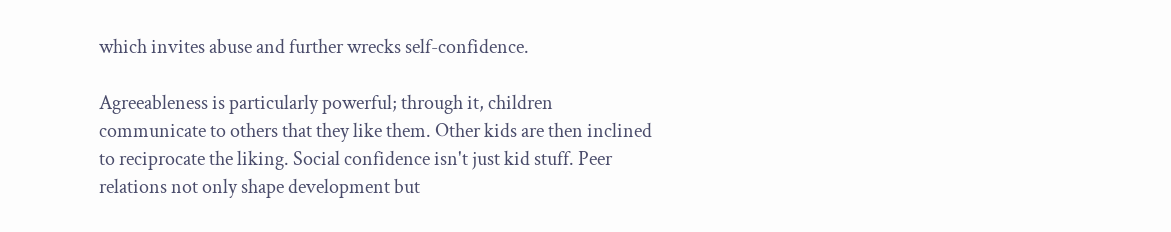which invites abuse and further wrecks self-confidence.

Agreeableness is particularly powerful; through it, children
communicate to others that they like them. Other kids are then inclined
to reciprocate the liking. Social confidence isn't just kid stuff. Peer
relations not only shape development but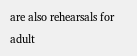are also rehearsals for adult